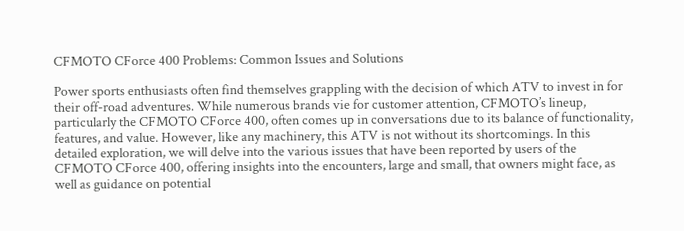CFMOTO CForce 400 Problems: Common Issues and Solutions

Power sports enthusiasts often find themselves grappling with the decision of which ATV to invest in for their off-road adventures. While numerous brands vie for customer attention, CFMOTO’s lineup, particularly the CFMOTO CForce 400, often comes up in conversations due to its balance of functionality, features, and value. However, like any machinery, this ATV is not without its shortcomings. In this detailed exploration, we will delve into the various issues that have been reported by users of the CFMOTO CForce 400, offering insights into the encounters, large and small, that owners might face, as well as guidance on potential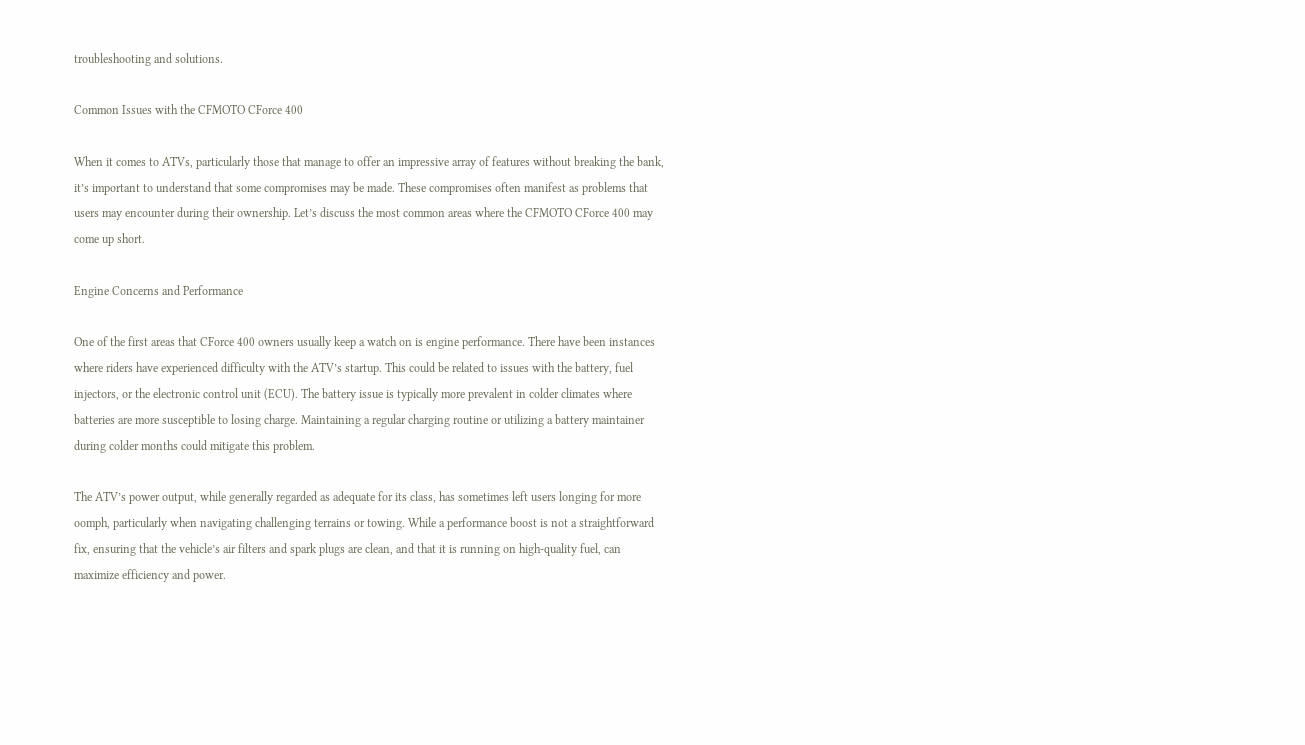troubleshooting and solutions.

Common Issues with the CFMOTO CForce 400

When it comes to ATVs, particularly those that manage to offer an impressive array of features without breaking the bank, it’s important to understand that some compromises may be made. These compromises often manifest as problems that users may encounter during their ownership. Let’s discuss the most common areas where the CFMOTO CForce 400 may come up short.

Engine Concerns and Performance

One of the first areas that CForce 400 owners usually keep a watch on is engine performance. There have been instances where riders have experienced difficulty with the ATV’s startup. This could be related to issues with the battery, fuel injectors, or the electronic control unit (ECU). The battery issue is typically more prevalent in colder climates where batteries are more susceptible to losing charge. Maintaining a regular charging routine or utilizing a battery maintainer during colder months could mitigate this problem.

The ATV’s power output, while generally regarded as adequate for its class, has sometimes left users longing for more oomph, particularly when navigating challenging terrains or towing. While a performance boost is not a straightforward fix, ensuring that the vehicle’s air filters and spark plugs are clean, and that it is running on high-quality fuel, can maximize efficiency and power.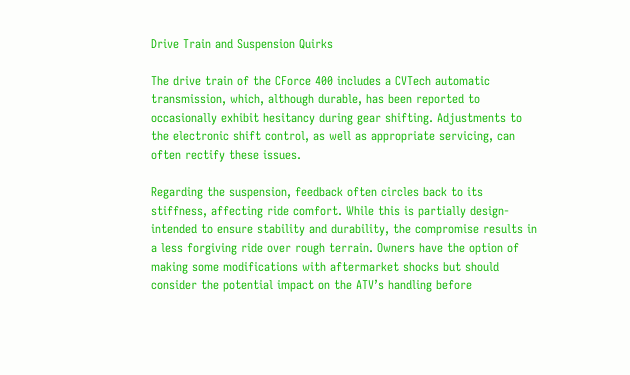Drive Train and Suspension Quirks

The drive train of the CForce 400 includes a CVTech automatic transmission, which, although durable, has been reported to occasionally exhibit hesitancy during gear shifting. Adjustments to the electronic shift control, as well as appropriate servicing, can often rectify these issues.

Regarding the suspension, feedback often circles back to its stiffness, affecting ride comfort. While this is partially design-intended to ensure stability and durability, the compromise results in a less forgiving ride over rough terrain. Owners have the option of making some modifications with aftermarket shocks but should consider the potential impact on the ATV’s handling before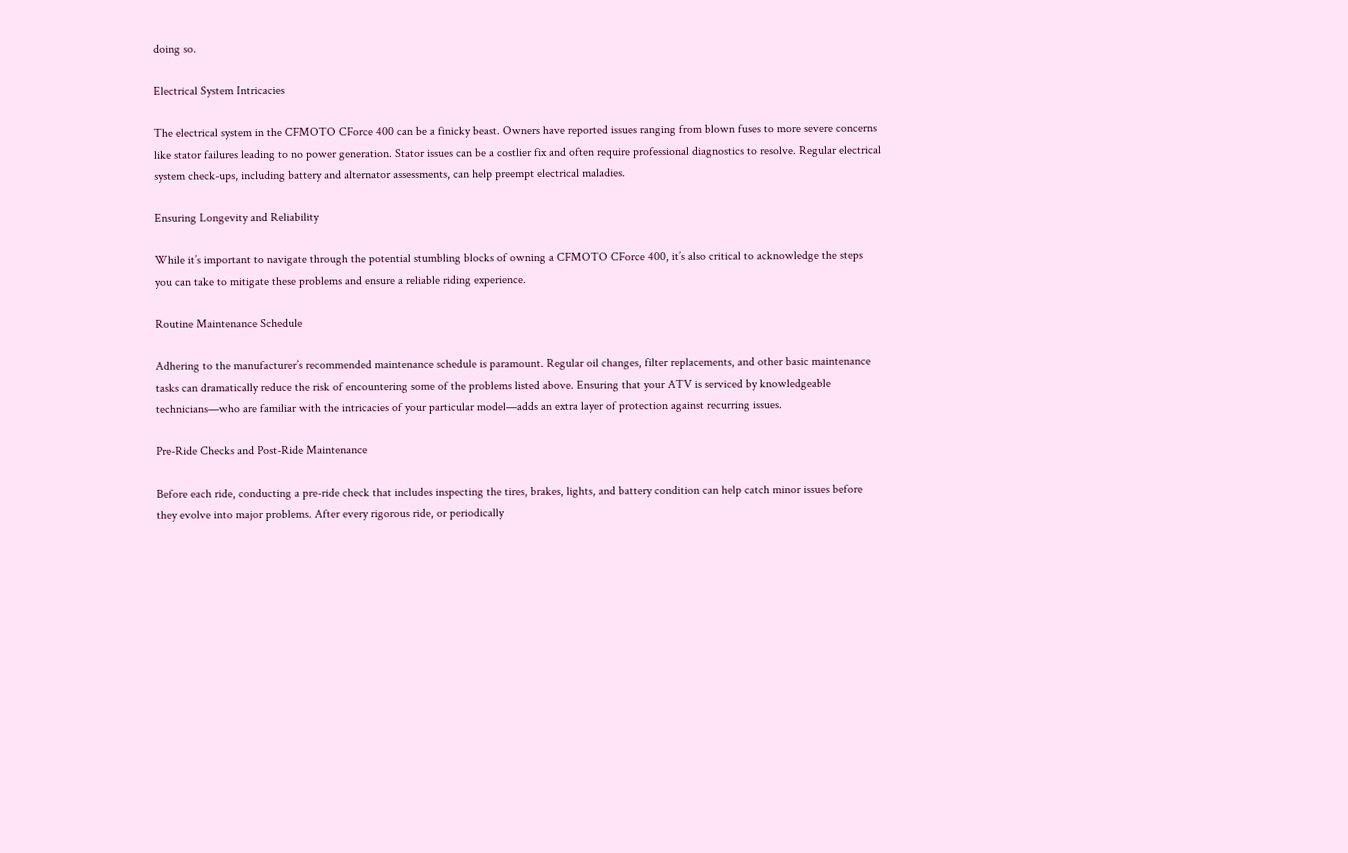doing so.

Electrical System Intricacies

The electrical system in the CFMOTO CForce 400 can be a finicky beast. Owners have reported issues ranging from blown fuses to more severe concerns like stator failures leading to no power generation. Stator issues can be a costlier fix and often require professional diagnostics to resolve. Regular electrical system check-ups, including battery and alternator assessments, can help preempt electrical maladies.

Ensuring Longevity and Reliability

While it’s important to navigate through the potential stumbling blocks of owning a CFMOTO CForce 400, it’s also critical to acknowledge the steps you can take to mitigate these problems and ensure a reliable riding experience.

Routine Maintenance Schedule

Adhering to the manufacturer’s recommended maintenance schedule is paramount. Regular oil changes, filter replacements, and other basic maintenance tasks can dramatically reduce the risk of encountering some of the problems listed above. Ensuring that your ATV is serviced by knowledgeable technicians—who are familiar with the intricacies of your particular model—adds an extra layer of protection against recurring issues.

Pre-Ride Checks and Post-Ride Maintenance

Before each ride, conducting a pre-ride check that includes inspecting the tires, brakes, lights, and battery condition can help catch minor issues before they evolve into major problems. After every rigorous ride, or periodically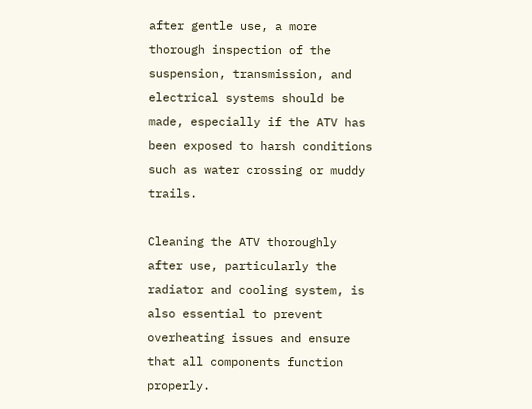after gentle use, a more thorough inspection of the suspension, transmission, and electrical systems should be made, especially if the ATV has been exposed to harsh conditions such as water crossing or muddy trails.

Cleaning the ATV thoroughly after use, particularly the radiator and cooling system, is also essential to prevent overheating issues and ensure that all components function properly.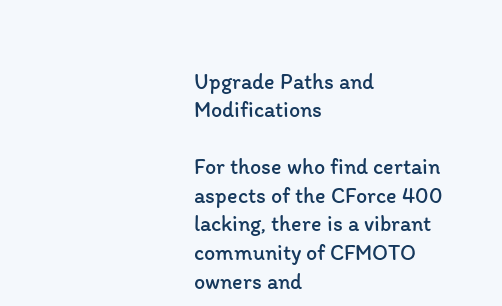Upgrade Paths and Modifications

For those who find certain aspects of the CForce 400 lacking, there is a vibrant community of CFMOTO owners and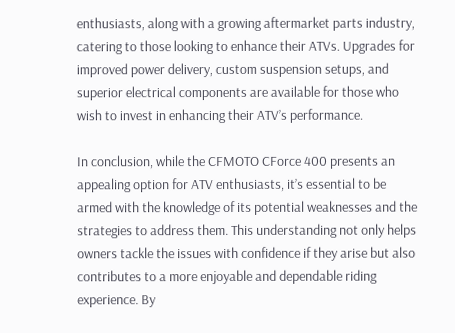enthusiasts, along with a growing aftermarket parts industry, catering to those looking to enhance their ATVs. Upgrades for improved power delivery, custom suspension setups, and superior electrical components are available for those who wish to invest in enhancing their ATV’s performance.

In conclusion, while the CFMOTO CForce 400 presents an appealing option for ATV enthusiasts, it’s essential to be armed with the knowledge of its potential weaknesses and the strategies to address them. This understanding not only helps owners tackle the issues with confidence if they arise but also contributes to a more enjoyable and dependable riding experience. By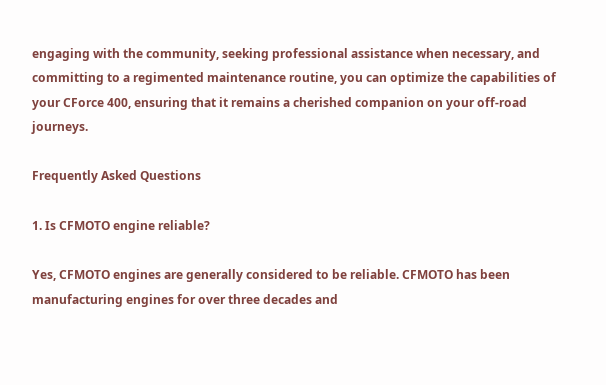engaging with the community, seeking professional assistance when necessary, and committing to a regimented maintenance routine, you can optimize the capabilities of your CForce 400, ensuring that it remains a cherished companion on your off-road journeys.

Frequently Asked Questions

1. Is CFMOTO engine reliable?

Yes, CFMOTO engines are generally considered to be reliable. CFMOTO has been manufacturing engines for over three decades and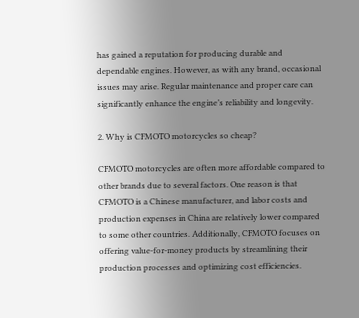has gained a reputation for producing durable and dependable engines. However, as with any brand, occasional issues may arise. Regular maintenance and proper care can significantly enhance the engine’s reliability and longevity.

2. Why is CFMOTO motorcycles so cheap?

CFMOTO motorcycles are often more affordable compared to other brands due to several factors. One reason is that CFMOTO is a Chinese manufacturer, and labor costs and production expenses in China are relatively lower compared to some other countries. Additionally, CFMOTO focuses on offering value-for-money products by streamlining their production processes and optimizing cost efficiencies.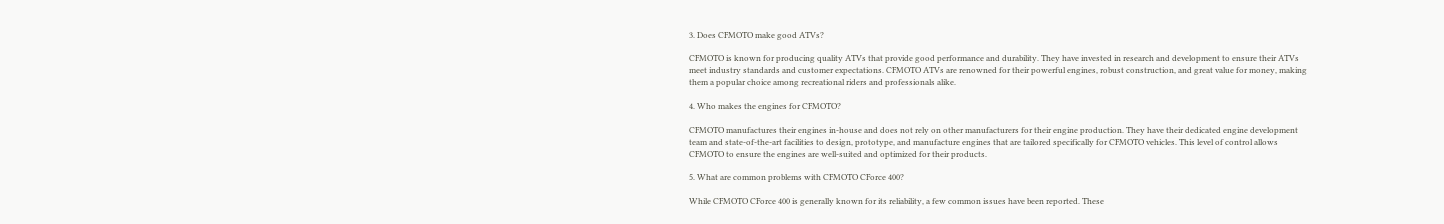3. Does CFMOTO make good ATVs?

CFMOTO is known for producing quality ATVs that provide good performance and durability. They have invested in research and development to ensure their ATVs meet industry standards and customer expectations. CFMOTO ATVs are renowned for their powerful engines, robust construction, and great value for money, making them a popular choice among recreational riders and professionals alike.

4. Who makes the engines for CFMOTO?

CFMOTO manufactures their engines in-house and does not rely on other manufacturers for their engine production. They have their dedicated engine development team and state-of-the-art facilities to design, prototype, and manufacture engines that are tailored specifically for CFMOTO vehicles. This level of control allows CFMOTO to ensure the engines are well-suited and optimized for their products.

5. What are common problems with CFMOTO CForce 400?

While CFMOTO CForce 400 is generally known for its reliability, a few common issues have been reported. These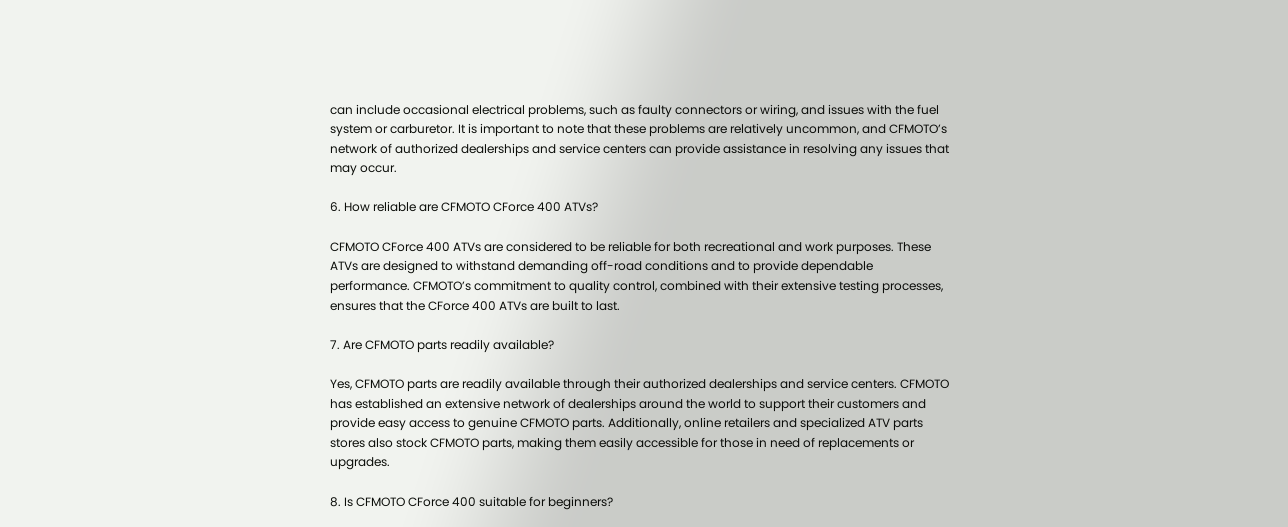can include occasional electrical problems, such as faulty connectors or wiring, and issues with the fuel system or carburetor. It is important to note that these problems are relatively uncommon, and CFMOTO’s network of authorized dealerships and service centers can provide assistance in resolving any issues that may occur.

6. How reliable are CFMOTO CForce 400 ATVs?

CFMOTO CForce 400 ATVs are considered to be reliable for both recreational and work purposes. These ATVs are designed to withstand demanding off-road conditions and to provide dependable performance. CFMOTO’s commitment to quality control, combined with their extensive testing processes, ensures that the CForce 400 ATVs are built to last.

7. Are CFMOTO parts readily available?

Yes, CFMOTO parts are readily available through their authorized dealerships and service centers. CFMOTO has established an extensive network of dealerships around the world to support their customers and provide easy access to genuine CFMOTO parts. Additionally, online retailers and specialized ATV parts stores also stock CFMOTO parts, making them easily accessible for those in need of replacements or upgrades.

8. Is CFMOTO CForce 400 suitable for beginners?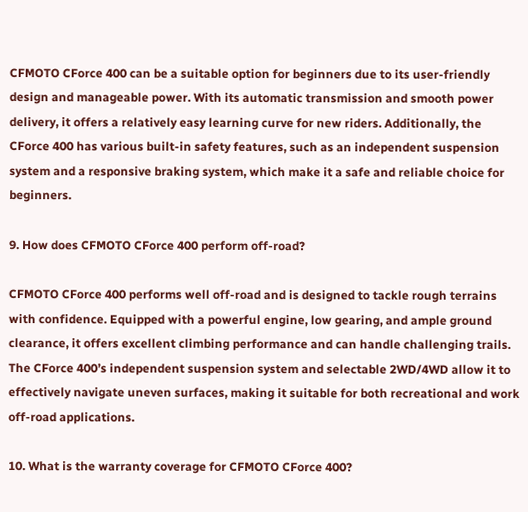CFMOTO CForce 400 can be a suitable option for beginners due to its user-friendly design and manageable power. With its automatic transmission and smooth power delivery, it offers a relatively easy learning curve for new riders. Additionally, the CForce 400 has various built-in safety features, such as an independent suspension system and a responsive braking system, which make it a safe and reliable choice for beginners.

9. How does CFMOTO CForce 400 perform off-road?

CFMOTO CForce 400 performs well off-road and is designed to tackle rough terrains with confidence. Equipped with a powerful engine, low gearing, and ample ground clearance, it offers excellent climbing performance and can handle challenging trails. The CForce 400’s independent suspension system and selectable 2WD/4WD allow it to effectively navigate uneven surfaces, making it suitable for both recreational and work off-road applications.

10. What is the warranty coverage for CFMOTO CForce 400?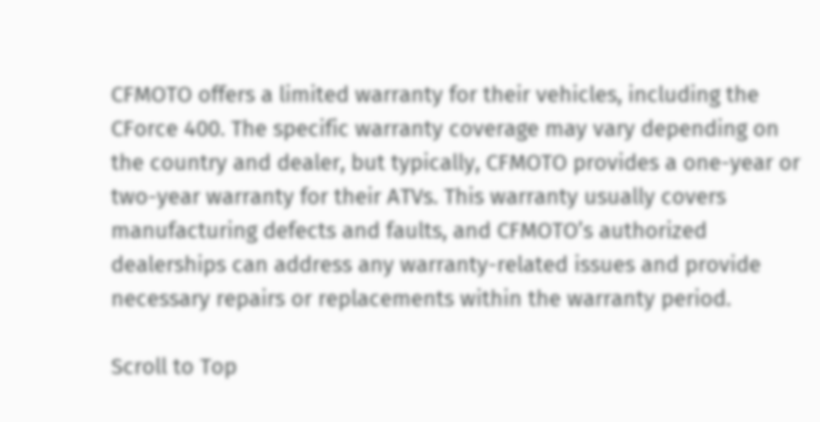CFMOTO offers a limited warranty for their vehicles, including the CForce 400. The specific warranty coverage may vary depending on the country and dealer, but typically, CFMOTO provides a one-year or two-year warranty for their ATVs. This warranty usually covers manufacturing defects and faults, and CFMOTO’s authorized dealerships can address any warranty-related issues and provide necessary repairs or replacements within the warranty period.

Scroll to Top